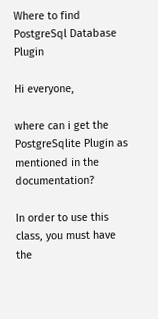Where to find PostgreSql Database Plugin

Hi everyone,

where can i get the PostgreSqlite Plugin as mentioned in the documentation?

In order to use this class, you must have the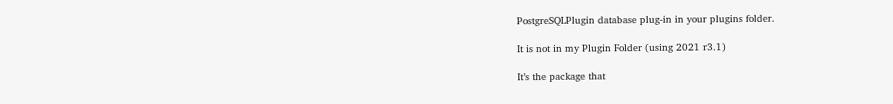PostgreSQLPlugin database plug-in in your plugins folder.

It is not in my Plugin Folder (using 2021 r3.1)

It’s the package that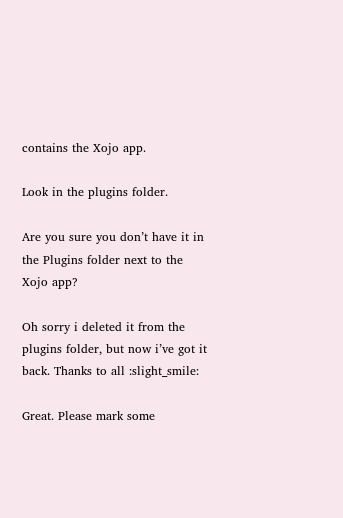contains the Xojo app.

Look in the plugins folder.

Are you sure you don’t have it in the Plugins folder next to the Xojo app?

Oh sorry i deleted it from the plugins folder, but now i’ve got it back. Thanks to all :slight_smile:

Great. Please mark some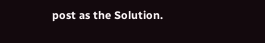post as the Solution.